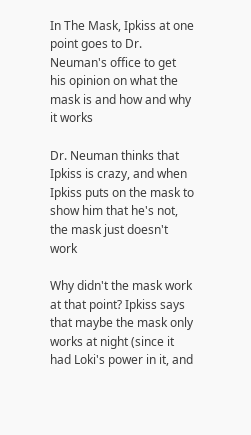In The Mask, Ipkiss at one point goes to Dr. Neuman's office to get his opinion on what the mask is and how and why it works

Dr. Neuman thinks that Ipkiss is crazy, and when Ipkiss puts on the mask to show him that he's not, the mask just doesn't work

Why didn't the mask work at that point? Ipkiss says that maybe the mask only works at night (since it had Loki's power in it, and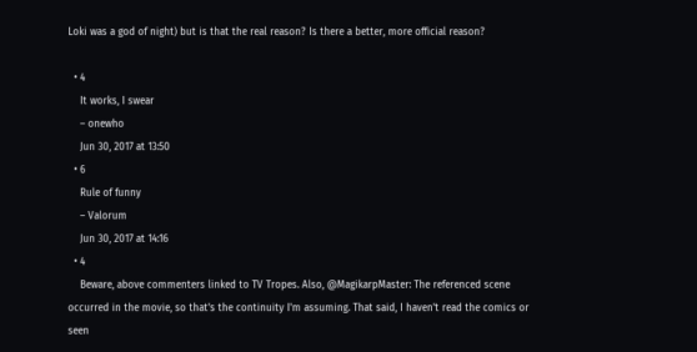Loki was a god of night) but is that the real reason? Is there a better, more official reason?

  • 4
    It works, I swear
    – onewho
    Jun 30, 2017 at 13:50
  • 6
    Rule of funny
    – Valorum
    Jun 30, 2017 at 14:16
  • 4
    Beware, above commenters linked to TV Tropes. Also, @MagikarpMaster: The referenced scene occurred in the movie, so that's the continuity I'm assuming. That said, I haven't read the comics or seen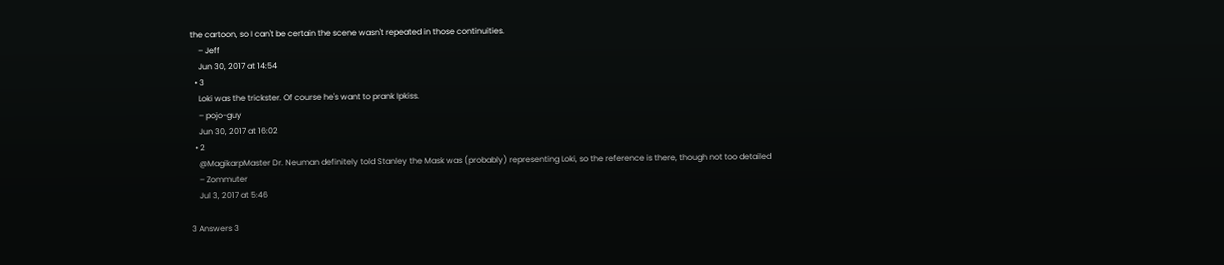the cartoon, so I can't be certain the scene wasn't repeated in those continuities.
    – Jeff
    Jun 30, 2017 at 14:54
  • 3
    Loki was the trickster. Of course he's want to prank Ipkiss.
    – pojo-guy
    Jun 30, 2017 at 16:02
  • 2
    @MagikarpMaster Dr. Neuman definitely told Stanley the Mask was (probably) representing Loki, so the reference is there, though not too detailed
    – Zommuter
    Jul 3, 2017 at 5:46

3 Answers 3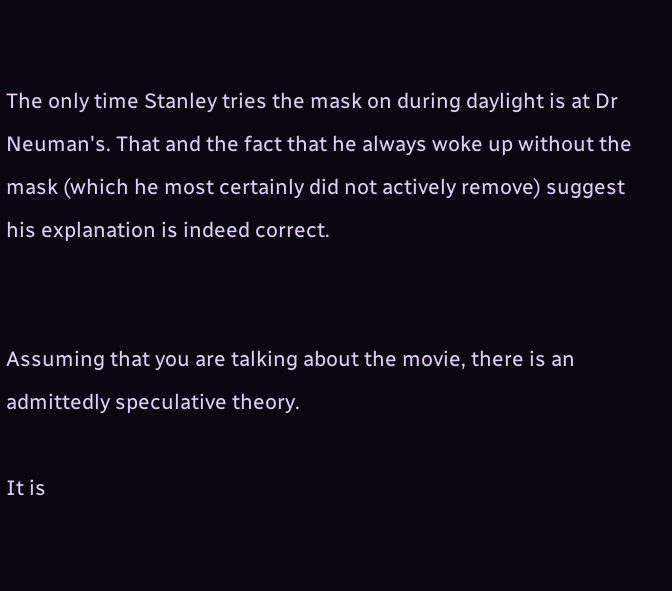The only time Stanley tries the mask on during daylight is at Dr Neuman's. That and the fact that he always woke up without the mask (which he most certainly did not actively remove) suggest his explanation is indeed correct.


Assuming that you are talking about the movie, there is an admittedly speculative theory.

It is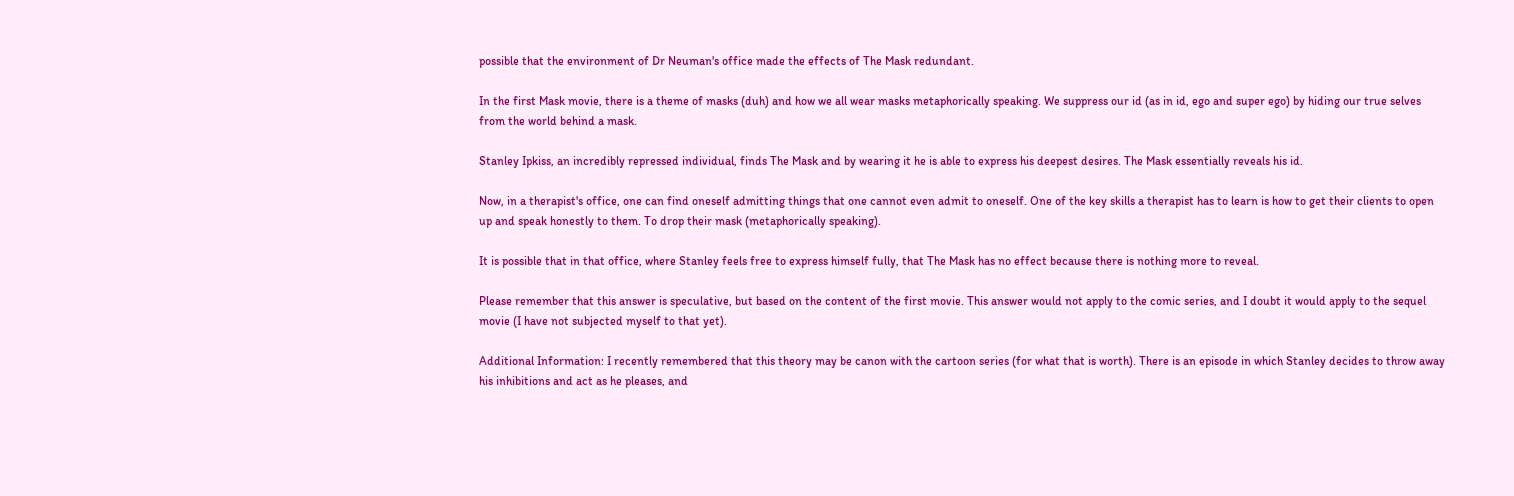possible that the environment of Dr Neuman's office made the effects of The Mask redundant.

In the first Mask movie, there is a theme of masks (duh) and how we all wear masks metaphorically speaking. We suppress our id (as in id, ego and super ego) by hiding our true selves from the world behind a mask.

Stanley Ipkiss, an incredibly repressed individual, finds The Mask and by wearing it he is able to express his deepest desires. The Mask essentially reveals his id.

Now, in a therapist's office, one can find oneself admitting things that one cannot even admit to oneself. One of the key skills a therapist has to learn is how to get their clients to open up and speak honestly to them. To drop their mask (metaphorically speaking).

It is possible that in that office, where Stanley feels free to express himself fully, that The Mask has no effect because there is nothing more to reveal.

Please remember that this answer is speculative, but based on the content of the first movie. This answer would not apply to the comic series, and I doubt it would apply to the sequel movie (I have not subjected myself to that yet).

Additional Information: I recently remembered that this theory may be canon with the cartoon series (for what that is worth). There is an episode in which Stanley decides to throw away his inhibitions and act as he pleases, and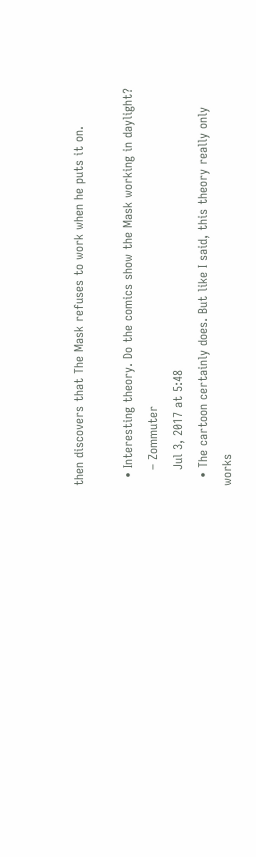then discovers that The Mask refuses to work when he puts it on.

  • Interesting theory. Do the comics show the Mask working in daylight?
    – Zommuter
    Jul 3, 2017 at 5:48
  • The cartoon certainly does. But like I said, this theory really only works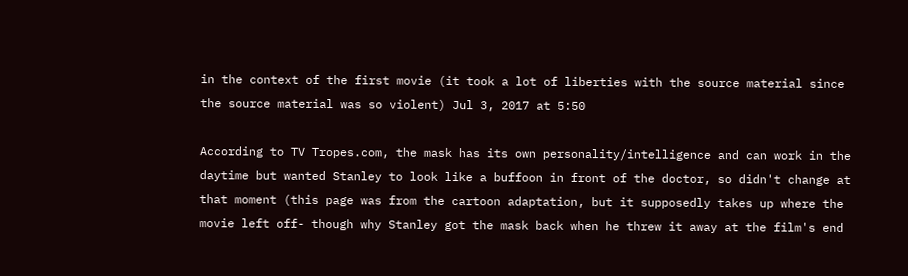in the context of the first movie (it took a lot of liberties with the source material since the source material was so violent) Jul 3, 2017 at 5:50

According to TV Tropes.com, the mask has its own personality/intelligence and can work in the daytime but wanted Stanley to look like a buffoon in front of the doctor, so didn't change at that moment (this page was from the cartoon adaptation, but it supposedly takes up where the movie left off- though why Stanley got the mask back when he threw it away at the film's end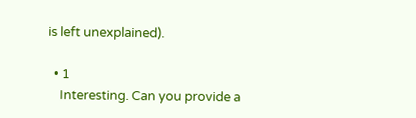is left unexplained).

  • 1
    Interesting. Can you provide a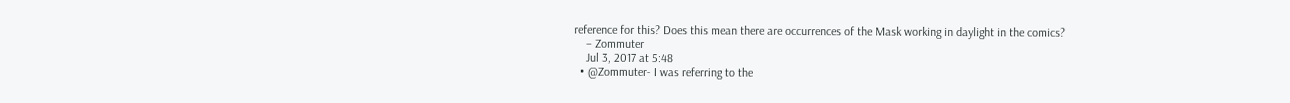reference for this? Does this mean there are occurrences of the Mask working in daylight in the comics?
    – Zommuter
    Jul 3, 2017 at 5:48
  • @Zommuter- I was referring to the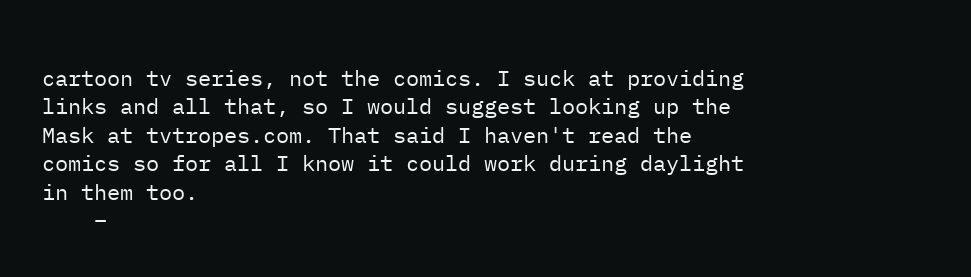cartoon tv series, not the comics. I suck at providing links and all that, so I would suggest looking up the Mask at tvtropes.com. That said I haven't read the comics so for all I know it could work during daylight in them too.
    –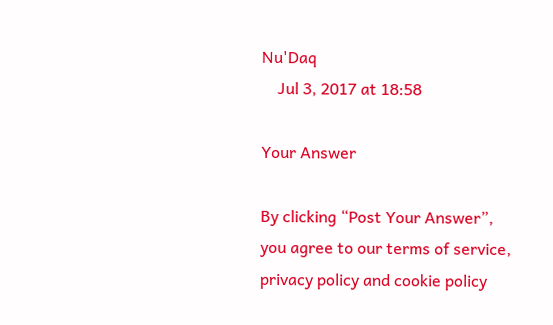Nu'Daq
    Jul 3, 2017 at 18:58

Your Answer

By clicking “Post Your Answer”, you agree to our terms of service, privacy policy and cookie policy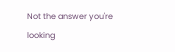Not the answer you're looking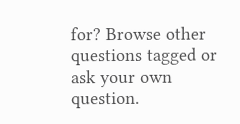for? Browse other questions tagged or ask your own question.